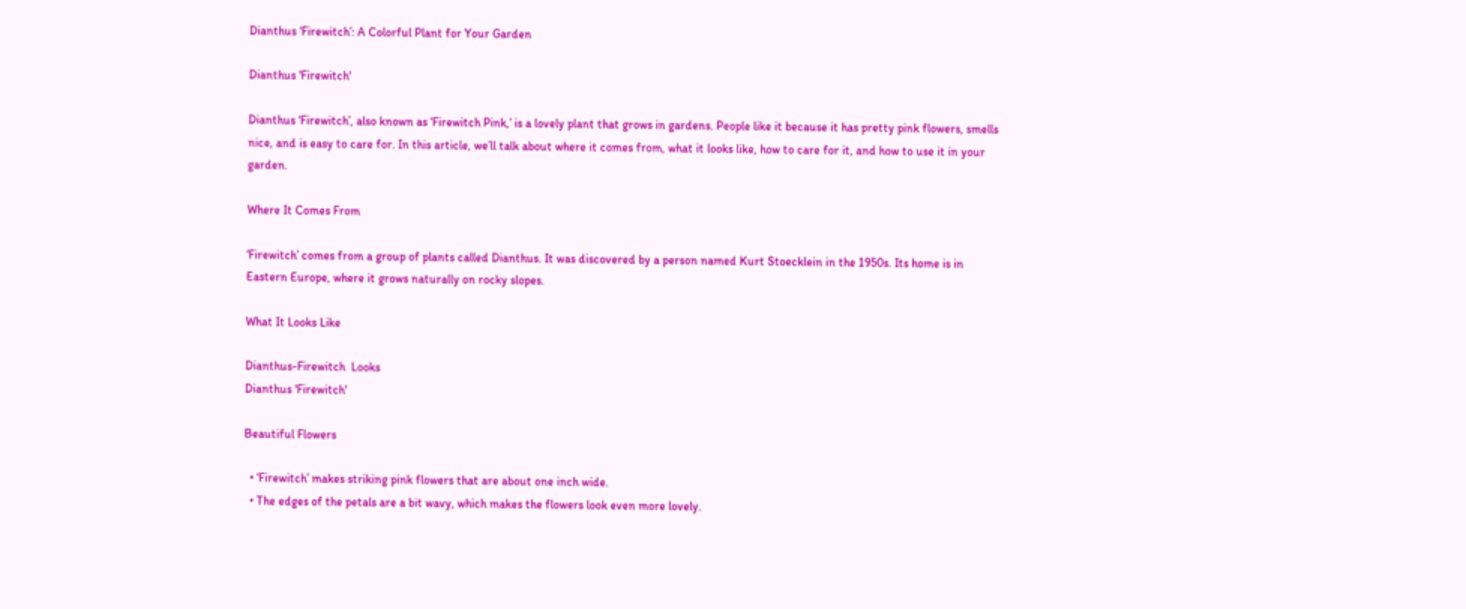Dianthus ‘Firewitch’: A Colorful Plant for Your Garden

Dianthus 'Firewitch'

Dianthus ‘Firewitch’, also known as ‘Firewitch Pink,’ is a lovely plant that grows in gardens. People like it because it has pretty pink flowers, smells nice, and is easy to care for. In this article, we’ll talk about where it comes from, what it looks like, how to care for it, and how to use it in your garden.

Where It Comes From

‘Firewitch’ comes from a group of plants called Dianthus. It was discovered by a person named Kurt Stoecklein in the 1950s. Its home is in Eastern Europe, where it grows naturally on rocky slopes.

What It Looks Like

Dianthus-Firewitch  Looks
Dianthus 'Firewitch'

Beautiful Flowers

  • ‘Firewitch’ makes striking pink flowers that are about one inch wide.
  • The edges of the petals are a bit wavy, which makes the flowers look even more lovely.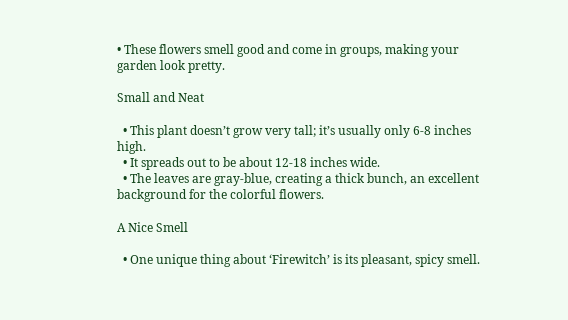• These flowers smell good and come in groups, making your garden look pretty.

Small and Neat

  • This plant doesn’t grow very tall; it’s usually only 6-8 inches high.
  • It spreads out to be about 12-18 inches wide.
  • The leaves are gray-blue, creating a thick bunch, an excellent background for the colorful flowers.

A Nice Smell

  • One unique thing about ‘Firewitch’ is its pleasant, spicy smell.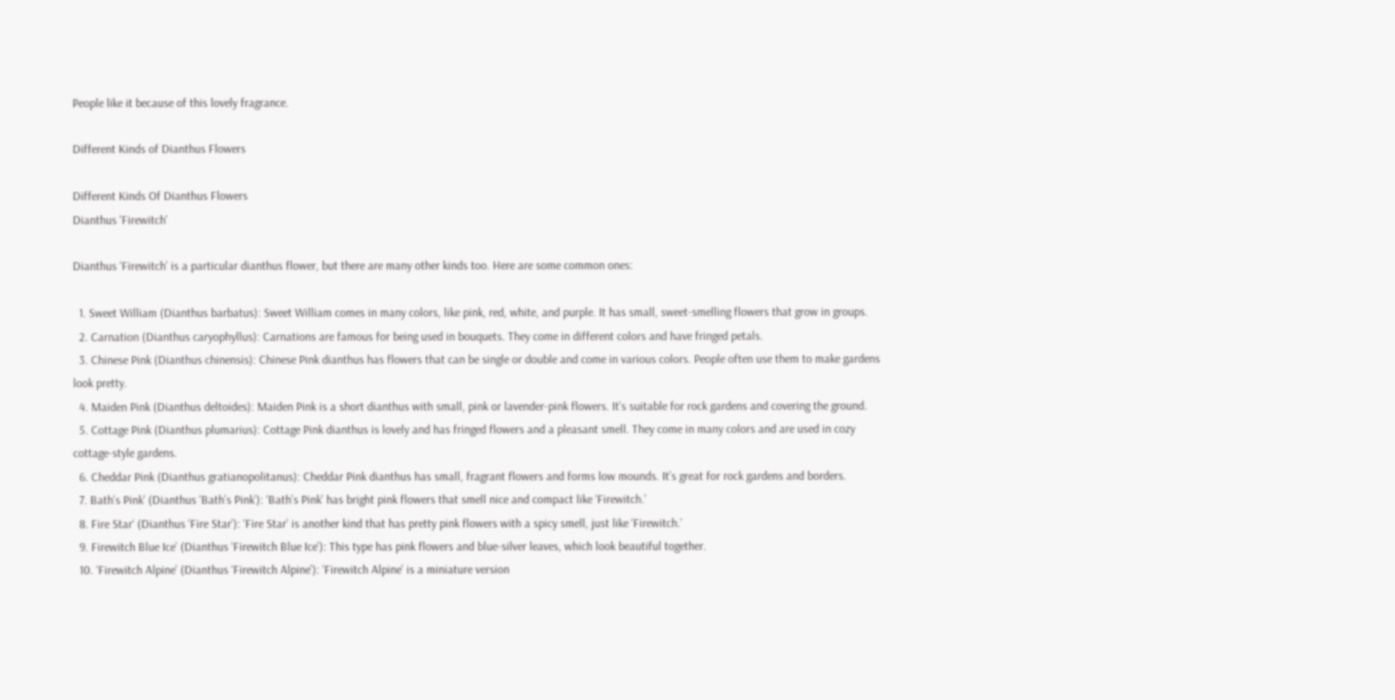People like it because of this lovely fragrance.

Different Kinds of Dianthus Flowers

Different Kinds Of Dianthus Flowers
Dianthus 'Firewitch'

Dianthus ‘Firewitch’ is a particular dianthus flower, but there are many other kinds too. Here are some common ones:

  1. Sweet William (Dianthus barbatus): Sweet William comes in many colors, like pink, red, white, and purple. It has small, sweet-smelling flowers that grow in groups.
  2. Carnation (Dianthus caryophyllus): Carnations are famous for being used in bouquets. They come in different colors and have fringed petals.
  3. Chinese Pink (Dianthus chinensis): Chinese Pink dianthus has flowers that can be single or double and come in various colors. People often use them to make gardens look pretty.
  4. Maiden Pink (Dianthus deltoides): Maiden Pink is a short dianthus with small, pink or lavender-pink flowers. It’s suitable for rock gardens and covering the ground.
  5. Cottage Pink (Dianthus plumarius): Cottage Pink dianthus is lovely and has fringed flowers and a pleasant smell. They come in many colors and are used in cozy cottage-style gardens.
  6. Cheddar Pink (Dianthus gratianopolitanus): Cheddar Pink dianthus has small, fragrant flowers and forms low mounds. It’s great for rock gardens and borders.
  7. Bath’s Pink’ (Dianthus ‘Bath’s Pink’): ‘Bath’s Pink’ has bright pink flowers that smell nice and compact like ‘Firewitch.’
  8. Fire Star‘ (Dianthus ‘Fire Star’): ‘Fire Star’ is another kind that has pretty pink flowers with a spicy smell, just like ‘Firewitch.’
  9. Firewitch Blue Ice’ (Dianthus ‘Firewitch Blue Ice’): This type has pink flowers and blue-silver leaves, which look beautiful together.
  10. ‘Firewitch Alpine’ (Dianthus ‘Firewitch Alpine’): ‘Firewitch Alpine’ is a miniature version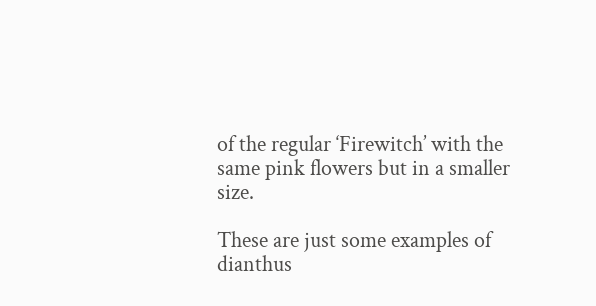of the regular ‘Firewitch’ with the same pink flowers but in a smaller size.

These are just some examples of dianthus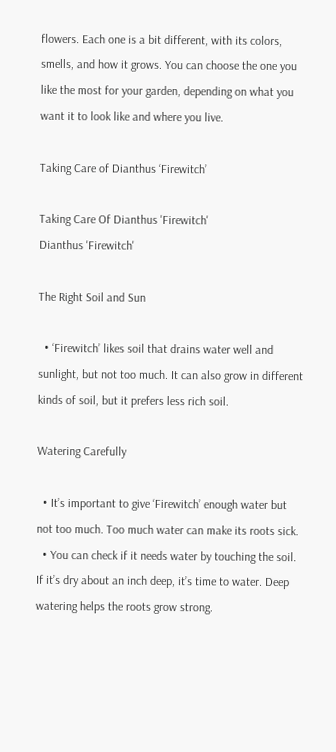flowers. Each one is a bit different, with its colors, smells, and how it grows. You can choose the one you like the most for your garden, depending on what you want it to look like and where you live.

Taking Care of Dianthus ‘Firewitch’

Taking Care Of Dianthus 'Firewitch'
Dianthus 'Firewitch'

The Right Soil and Sun

  • ‘Firewitch’ likes soil that drains water well and sunlight, but not too much. It can also grow in different kinds of soil, but it prefers less rich soil.

Watering Carefully

  • It’s important to give ‘Firewitch’ enough water but not too much. Too much water can make its roots sick.
  • You can check if it needs water by touching the soil. If it’s dry about an inch deep, it’s time to water. Deep watering helps the roots grow strong.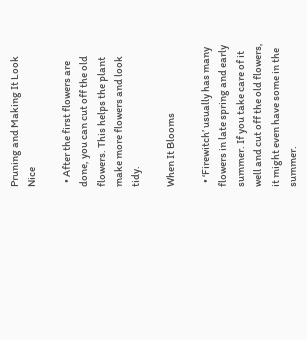Pruning and Making It Look Nice

  • After the first flowers are done, you can cut off the old flowers. This helps the plant make more flowers and look tidy.

When It Blooms

  • ‘Firewitch’ usually has many flowers in late spring and early summer. If you take care of it well and cut off the old flowers, it might even have some in the summer.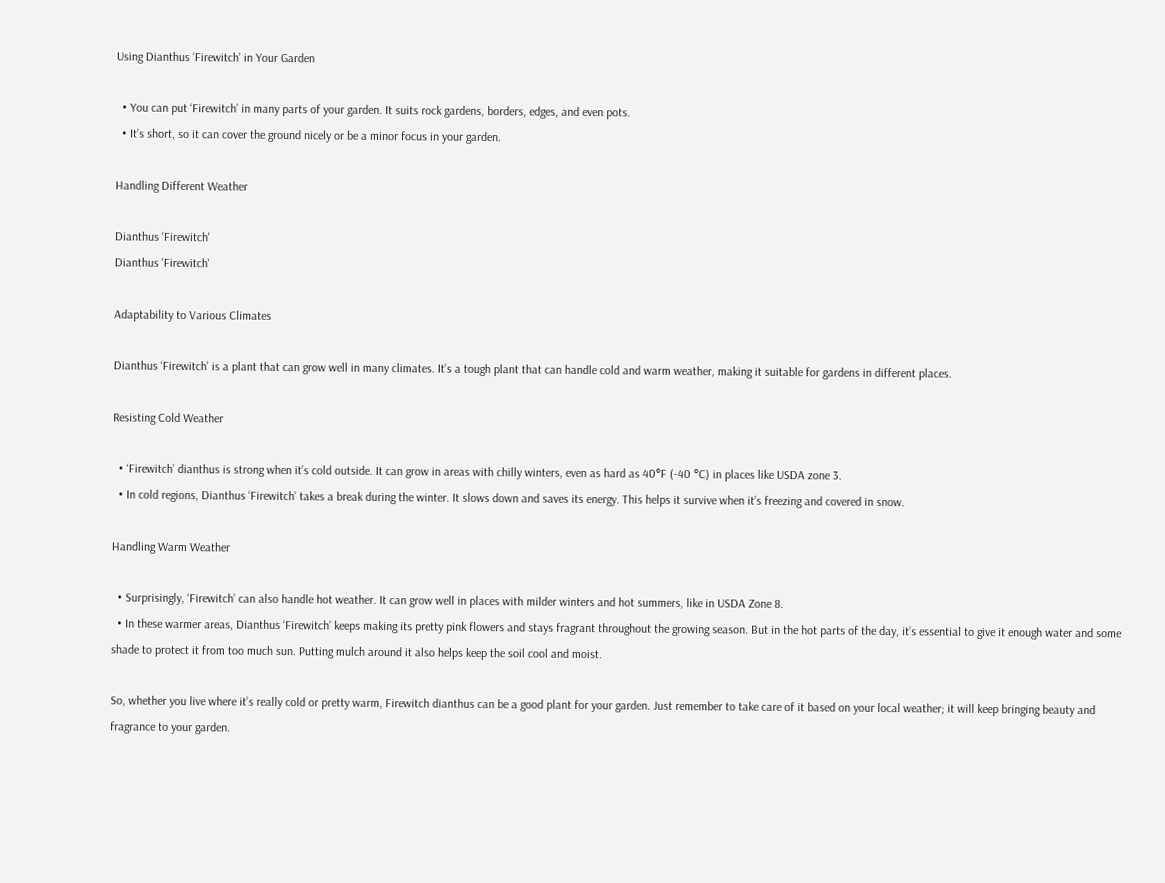Using Dianthus ‘Firewitch’ in Your Garden

  • You can put ‘Firewitch’ in many parts of your garden. It suits rock gardens, borders, edges, and even pots.
  • It’s short, so it can cover the ground nicely or be a minor focus in your garden.

Handling Different Weather

Dianthus 'Firewitch'
Dianthus 'Firewitch'

Adaptability to Various Climates

Dianthus ‘Firewitch’ is a plant that can grow well in many climates. It’s a tough plant that can handle cold and warm weather, making it suitable for gardens in different places.

Resisting Cold Weather

  • ‘Firewitch’ dianthus is strong when it’s cold outside. It can grow in areas with chilly winters, even as hard as 40°F (-40 °C) in places like USDA zone 3.
  • In cold regions, Dianthus ‘Firewitch’ takes a break during the winter. It slows down and saves its energy. This helps it survive when it’s freezing and covered in snow.

Handling Warm Weather

  • Surprisingly, ‘Firewitch’ can also handle hot weather. It can grow well in places with milder winters and hot summers, like in USDA Zone 8.
  • In these warmer areas, Dianthus ‘Firewitch’ keeps making its pretty pink flowers and stays fragrant throughout the growing season. But in the hot parts of the day, it’s essential to give it enough water and some shade to protect it from too much sun. Putting mulch around it also helps keep the soil cool and moist.

So, whether you live where it’s really cold or pretty warm, Firewitch dianthus can be a good plant for your garden. Just remember to take care of it based on your local weather; it will keep bringing beauty and fragrance to your garden.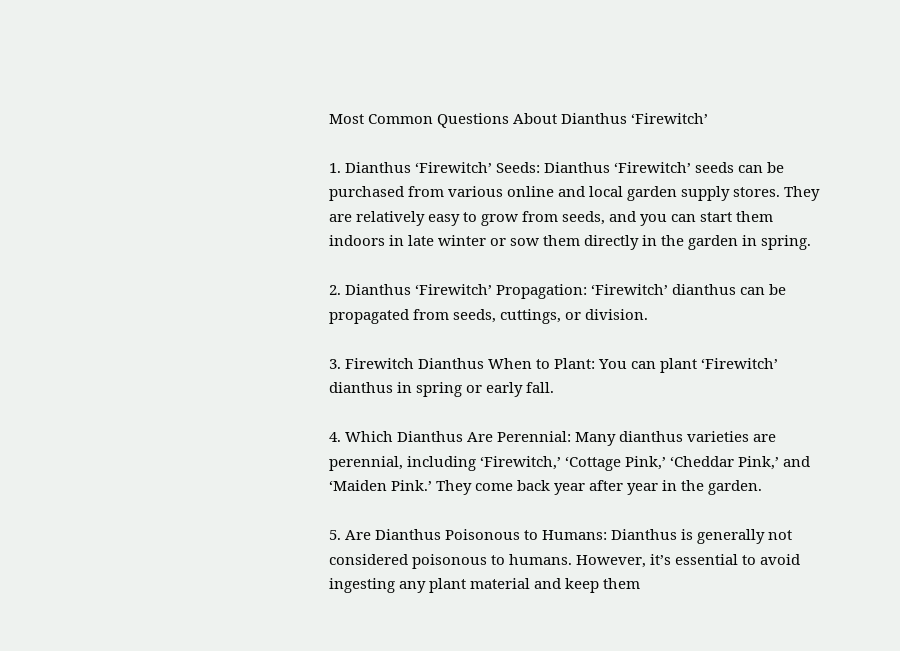Most Common Questions About Dianthus ‘Firewitch’

1. Dianthus ‘Firewitch’ Seeds: Dianthus ‘Firewitch’ seeds can be purchased from various online and local garden supply stores. They are relatively easy to grow from seeds, and you can start them indoors in late winter or sow them directly in the garden in spring.

2. Dianthus ‘Firewitch’ Propagation: ‘Firewitch’ dianthus can be propagated from seeds, cuttings, or division.

3. Firewitch Dianthus When to Plant: You can plant ‘Firewitch’ dianthus in spring or early fall.

4. Which Dianthus Are Perennial: Many dianthus varieties are perennial, including ‘Firewitch,’ ‘Cottage Pink,’ ‘Cheddar Pink,’ and ‘Maiden Pink.’ They come back year after year in the garden.

5. Are Dianthus Poisonous to Humans: Dianthus is generally not considered poisonous to humans. However, it’s essential to avoid ingesting any plant material and keep them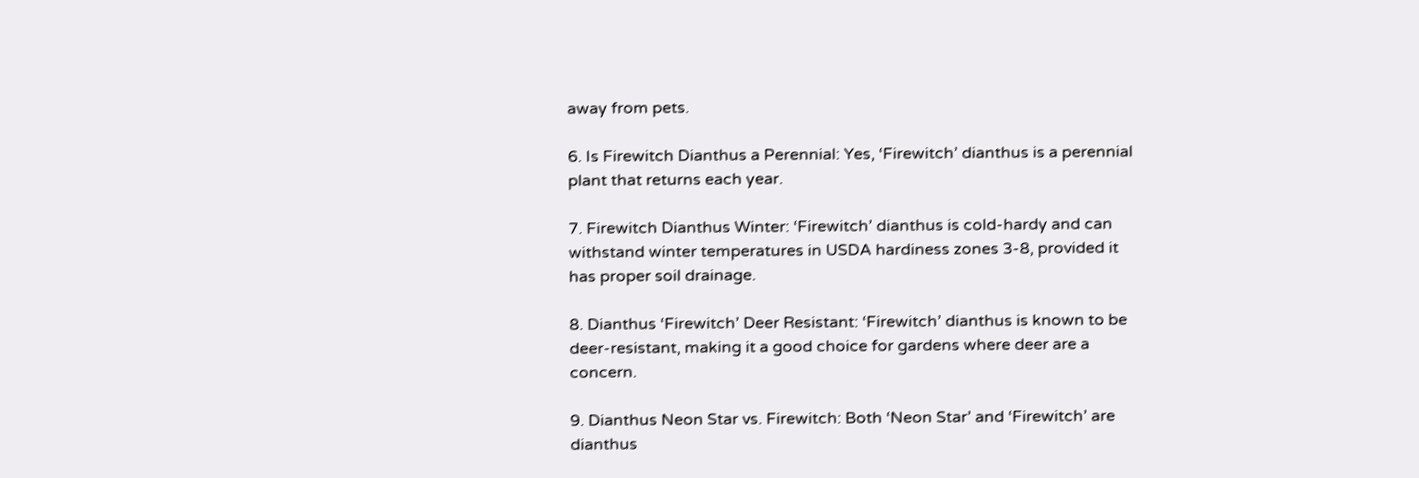away from pets.

6. Is Firewitch Dianthus a Perennial: Yes, ‘Firewitch’ dianthus is a perennial plant that returns each year.

7. Firewitch Dianthus Winter: ‘Firewitch’ dianthus is cold-hardy and can withstand winter temperatures in USDA hardiness zones 3-8, provided it has proper soil drainage.

8. Dianthus ‘Firewitch’ Deer Resistant: ‘Firewitch’ dianthus is known to be deer-resistant, making it a good choice for gardens where deer are a concern.

9. Dianthus Neon Star vs. Firewitch: Both ‘Neon Star’ and ‘Firewitch’ are dianthus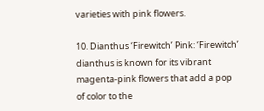varieties with pink flowers.

10. Dianthus ‘Firewitch’ Pink: ‘Firewitch’ dianthus is known for its vibrant magenta-pink flowers that add a pop of color to the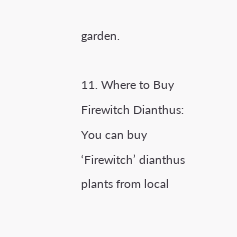garden.

11. Where to Buy Firewitch Dianthus: You can buy ‘Firewitch’ dianthus plants from local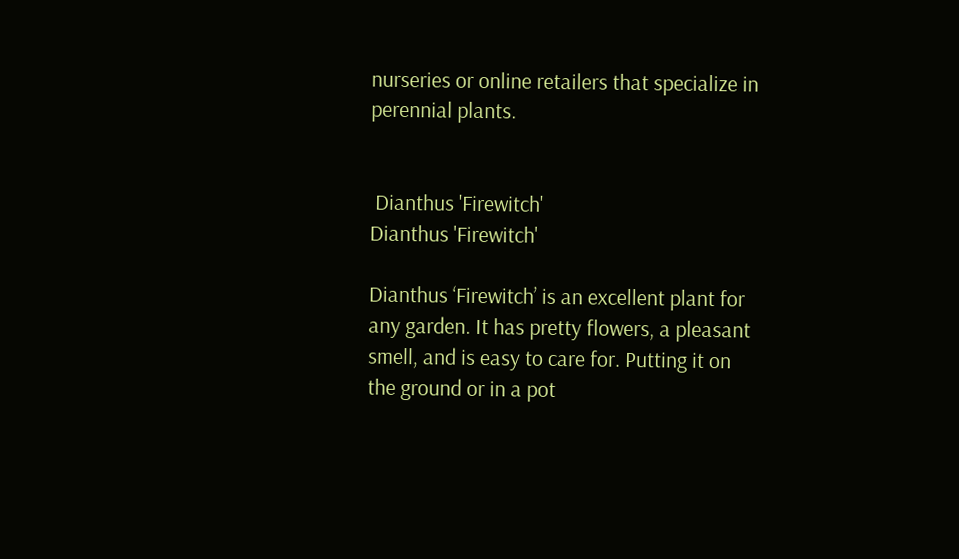nurseries or online retailers that specialize in perennial plants.


 Dianthus 'Firewitch'
Dianthus 'Firewitch'

Dianthus ‘Firewitch’ is an excellent plant for any garden. It has pretty flowers, a pleasant smell, and is easy to care for. Putting it on the ground or in a pot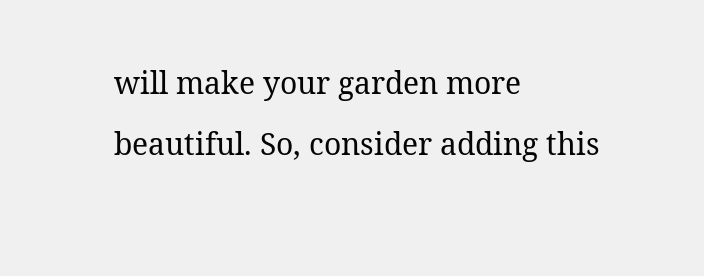will make your garden more beautiful. So, consider adding this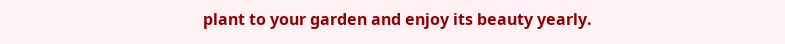plant to your garden and enjoy its beauty yearly.